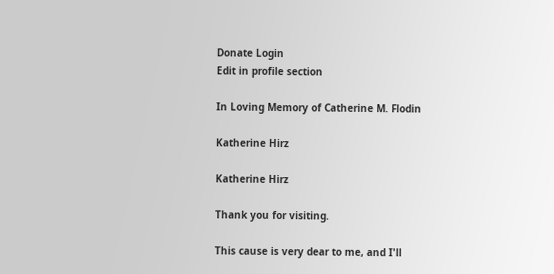Donate Login
Edit in profile section

In Loving Memory of Catherine M. Flodin

Katherine Hirz

Katherine Hirz

Thank you for visiting.

This cause is very dear to me, and I'll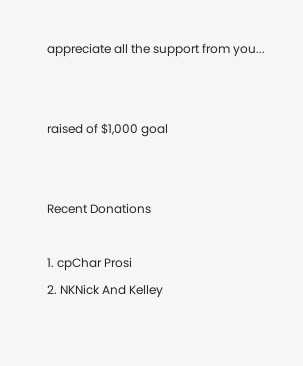appreciate all the support from you...


raised of $1,000 goal


Recent Donations

1. cpChar Prosi
2. NKNick And Kelley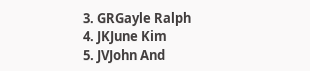3. GRGayle Ralph
4. JKJune Kim
5. JVJohn And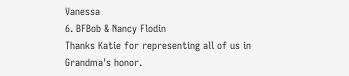Vanessa
6. BFBob & Nancy Flodin
Thanks Katie for representing all of us in Grandma's honor.